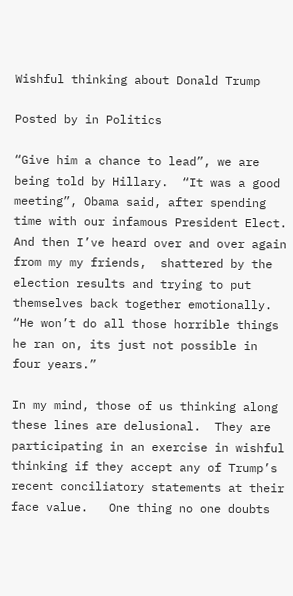Wishful thinking about Donald Trump

Posted by in Politics

“Give him a chance to lead”, we are being told by Hillary.  “It was a good meeting”, Obama said, after spending time with our infamous President Elect.   And then I’ve heard over and over again from my my friends,  shattered by the election results and trying to put themselves back together emotionally.  “He won’t do all those horrible things he ran on, its just not possible in four years.”

In my mind, those of us thinking along these lines are delusional.  They are participating in an exercise in wishful  thinking if they accept any of Trump’s recent conciliatory statements at their face value.   One thing no one doubts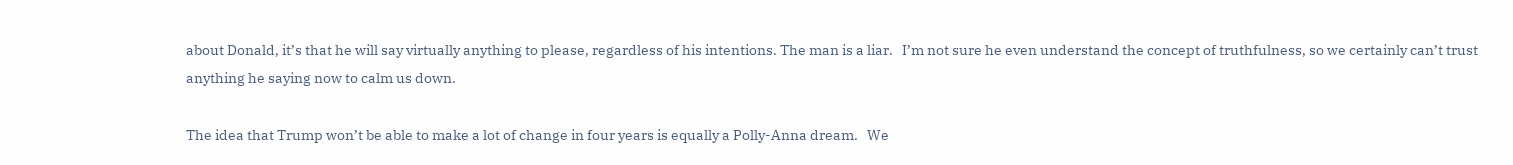about Donald, it’s that he will say virtually anything to please, regardless of his intentions. The man is a liar.   I’m not sure he even understand the concept of truthfulness, so we certainly can’t trust anything he saying now to calm us down.

The idea that Trump won’t be able to make a lot of change in four years is equally a Polly-Anna dream.   We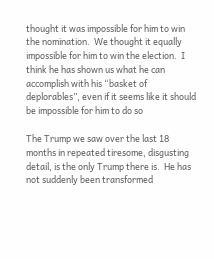thought it was impossible for him to win the nomination.  We thought it equally impossible for him to win the election.  I think he has shown us what he can accomplish with his “basket of deplorables”, even if it seems like it should be impossible for him to do so

The Trump we saw over the last 18 months in repeated tiresome, disgusting  detail, is the only Trump there is.  He has not suddenly been transformed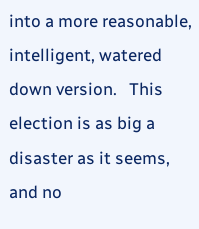into a more reasonable, intelligent, watered down version.   This  election is as big a disaster as it seems, and no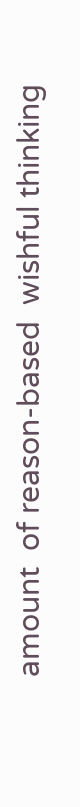amount  of reason-based  wishful thinking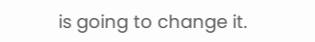is going to change it.